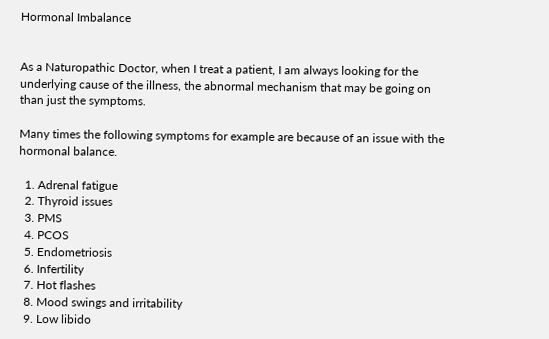Hormonal Imbalance


As a Naturopathic Doctor, when I treat a patient, I am always looking for the underlying cause of the illness, the abnormal mechanism that may be going on than just the symptoms.

Many times the following symptoms for example are because of an issue with the hormonal balance.

  1. Adrenal fatigue
  2. Thyroid issues
  3. PMS
  4. PCOS
  5. Endometriosis
  6. Infertility
  7. Hot flashes
  8. Mood swings and irritability
  9. Low libido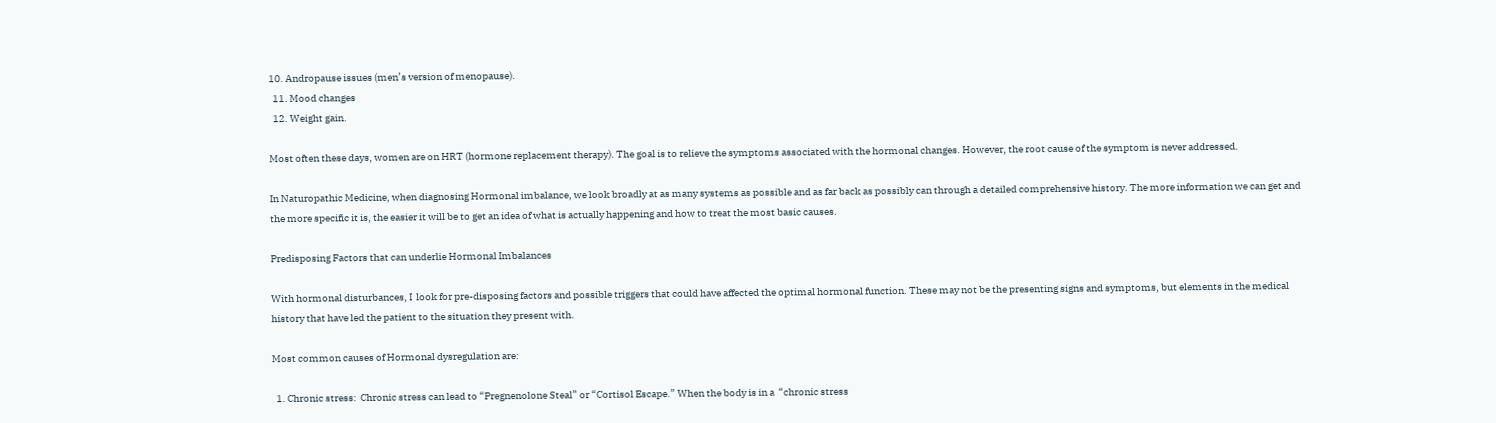10. Andropause issues (men’s version of menopause).
  11. Mood changes
  12. Weight gain.

Most often these days, women are on HRT (hormone replacement therapy). The goal is to relieve the symptoms associated with the hormonal changes. However, the root cause of the symptom is never addressed.

In Naturopathic Medicine, when diagnosing Hormonal imbalance, we look broadly at as many systems as possible and as far back as possibly can through a detailed comprehensive history. The more information we can get and the more specific it is, the easier it will be to get an idea of what is actually happening and how to treat the most basic causes.

Predisposing Factors that can underlie Hormonal Imbalances

With hormonal disturbances, I  look for pre-disposing factors and possible triggers that could have affected the optimal hormonal function. These may not be the presenting signs and symptoms, but elements in the medical history that have led the patient to the situation they present with.

Most common causes of Hormonal dysregulation are:

  1. Chronic stress:  Chronic stress can lead to “Pregnenolone Steal” or “Cortisol Escape.” When the body is in a  “chronic stress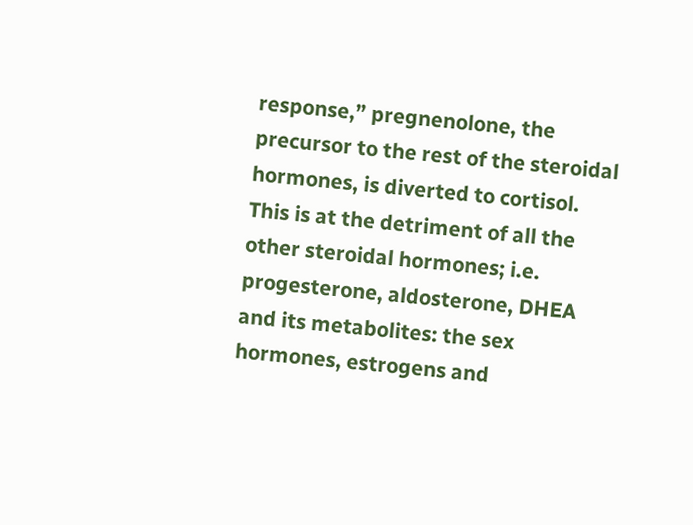response,” pregnenolone, the precursor to the rest of the steroidal hormones, is diverted to cortisol. This is at the detriment of all the other steroidal hormones; i.e. progesterone, aldosterone, DHEA and its metabolites: the sex hormones, estrogens and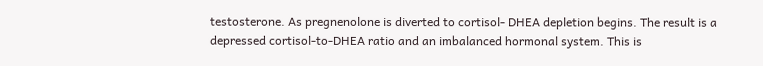testosterone. As pregnenolone is diverted to cortisol- DHEA depletion begins. The result is a depressed cortisol-to-DHEA ratio and an imbalanced hormonal system. This is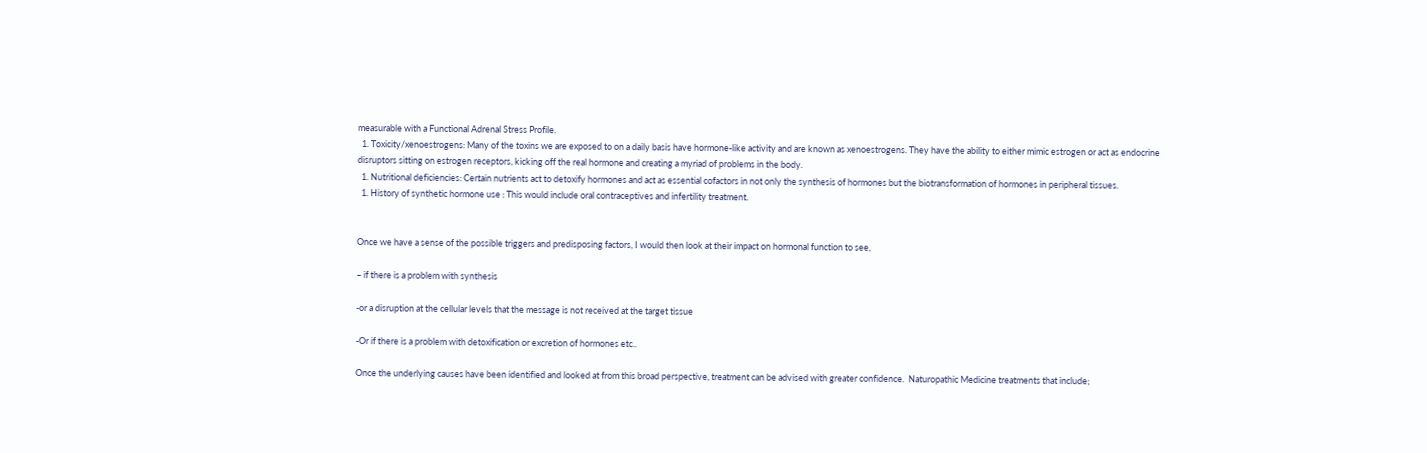measurable with a Functional Adrenal Stress Profile.
  1. Toxicity/xenoestrogens: Many of the toxins we are exposed to on a daily basis have hormone-like activity and are known as xenoestrogens. They have the ability to either mimic estrogen or act as endocrine disruptors sitting on estrogen receptors, kicking off the real hormone and creating a myriad of problems in the body.
  1. Nutritional deficiencies: Certain nutrients act to detoxify hormones and act as essential cofactors in not only the synthesis of hormones but the biotransformation of hormones in peripheral tissues.
  1. History of synthetic hormone use : This would include oral contraceptives and infertility treatment.


Once we have a sense of the possible triggers and predisposing factors, I would then look at their impact on hormonal function to see,

– if there is a problem with synthesis

-or a disruption at the cellular levels that the message is not received at the target tissue

-Or if there is a problem with detoxification or excretion of hormones etc..

Once the underlying causes have been identified and looked at from this broad perspective, treatment can be advised with greater confidence.  Naturopathic Medicine treatments that include;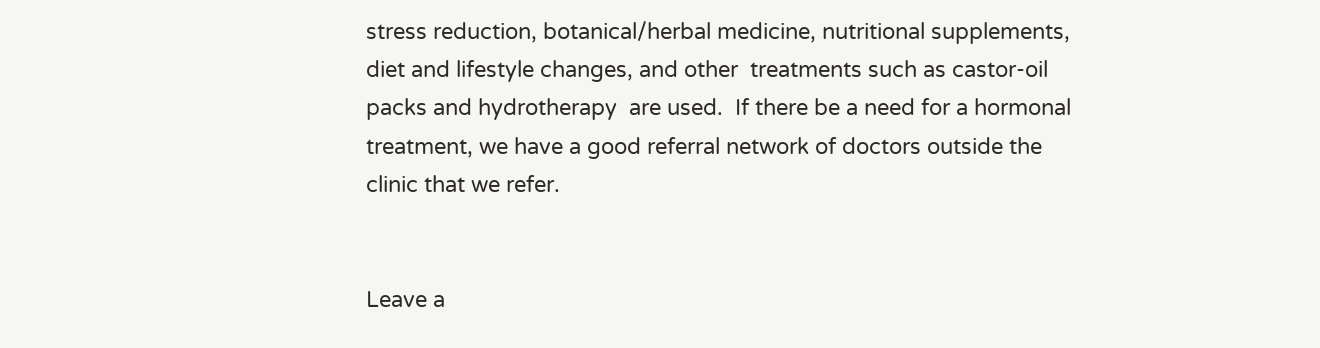stress reduction, botanical/herbal medicine, nutritional supplements, diet and lifestyle changes, and other  treatments such as castor-oil packs and hydrotherapy  are used.  If there be a need for a hormonal treatment, we have a good referral network of doctors outside the clinic that we refer.


Leave a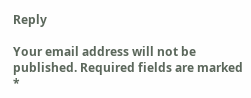Reply

Your email address will not be published. Required fields are marked *